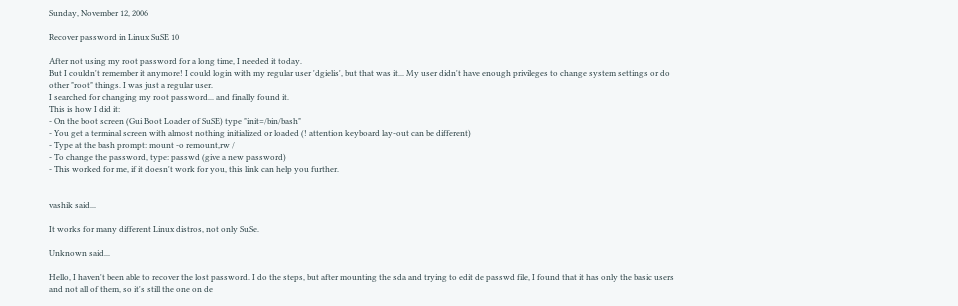Sunday, November 12, 2006

Recover password in Linux SuSE 10

After not using my root password for a long time, I needed it today.
But I couldn't remember it anymore! I could login with my regular user 'dgielis', but that was it... My user didn't have enough privileges to change system settings or do other "root" things. I was just a regular user.
I searched for changing my root password... and finally found it.
This is how I did it:
- On the boot screen (Gui Boot Loader of SuSE) type "init=/bin/bash"
- You get a terminal screen with almost nothing initialized or loaded (! attention keyboard lay-out can be different)
- Type at the bash prompt: mount -o remount,rw /
- To change the password, type: passwd (give a new password)
- This worked for me, if it doesn't work for you, this link can help you further.


vashik said...

It works for many different Linux distros, not only SuSe.

Unknown said...

Hello, I haven't been able to recover the lost password. I do the steps, but after mounting the sda and trying to edit de passwd file, I found that it has only the basic users and not all of them, so it's still the one on de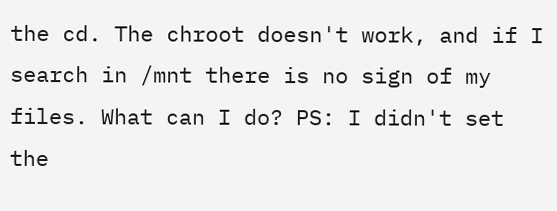the cd. The chroot doesn't work, and if I search in /mnt there is no sign of my files. What can I do? PS: I didn't set the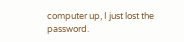computer up, I just lost the password.